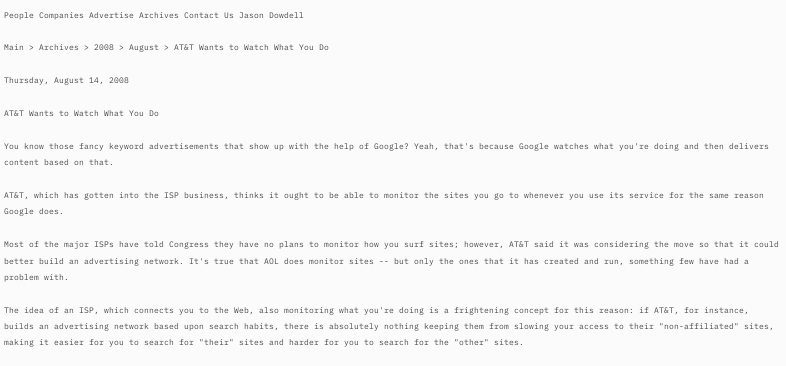People Companies Advertise Archives Contact Us Jason Dowdell

Main > Archives > 2008 > August > AT&T Wants to Watch What You Do

Thursday, August 14, 2008

AT&T Wants to Watch What You Do

You know those fancy keyword advertisements that show up with the help of Google? Yeah, that's because Google watches what you're doing and then delivers content based on that.

AT&T, which has gotten into the ISP business, thinks it ought to be able to monitor the sites you go to whenever you use its service for the same reason Google does.

Most of the major ISPs have told Congress they have no plans to monitor how you surf sites; however, AT&T said it was considering the move so that it could better build an advertising network. It's true that AOL does monitor sites -- but only the ones that it has created and run, something few have had a problem with.

The idea of an ISP, which connects you to the Web, also monitoring what you're doing is a frightening concept for this reason: if AT&T, for instance, builds an advertising network based upon search habits, there is absolutely nothing keeping them from slowing your access to their "non-affiliated" sites, making it easier for you to search for "their" sites and harder for you to search for the "other" sites.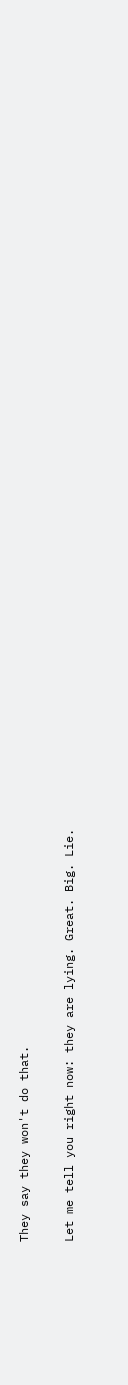They say they won't do that.

Let me tell you right now: they are lying. Great. Big. Lie.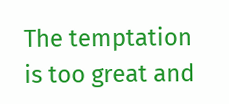The temptation is too great and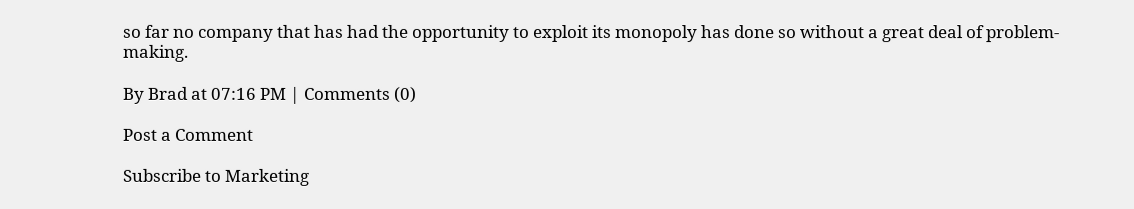so far no company that has had the opportunity to exploit its monopoly has done so without a great deal of problem-making.

By Brad at 07:16 PM | Comments (0)

Post a Comment

Subscribe to Marketing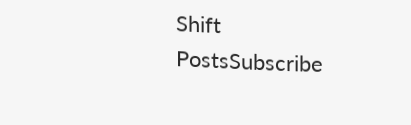Shift PostsSubscribe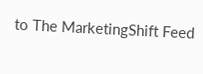to The MarketingShift Feed